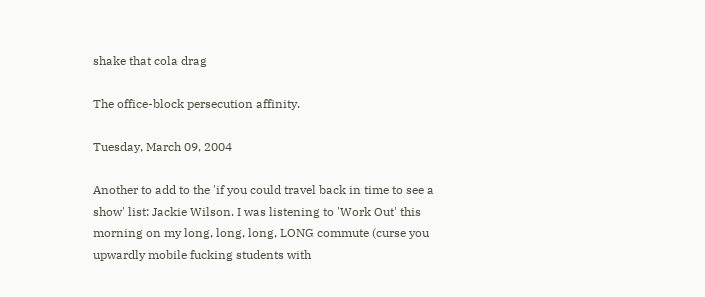shake that cola drag

The office-block persecution affinity.

Tuesday, March 09, 2004

Another to add to the 'if you could travel back in time to see a show' list: Jackie Wilson. I was listening to 'Work Out' this morning on my long, long, long, LONG commute (curse you upwardly mobile fucking students with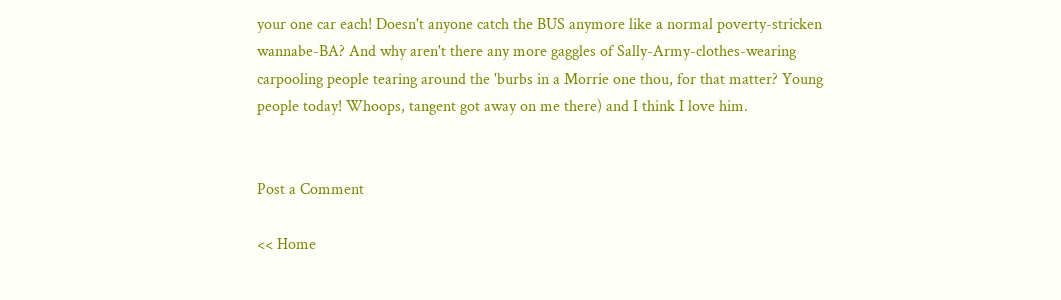your one car each! Doesn't anyone catch the BUS anymore like a normal poverty-stricken wannabe-BA? And why aren't there any more gaggles of Sally-Army-clothes-wearing carpooling people tearing around the 'burbs in a Morrie one thou, for that matter? Young people today! Whoops, tangent got away on me there) and I think I love him.


Post a Comment

<< Home